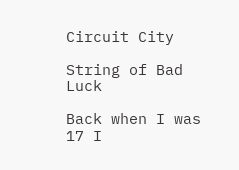Circuit City

String of Bad Luck

Back when I was 17 I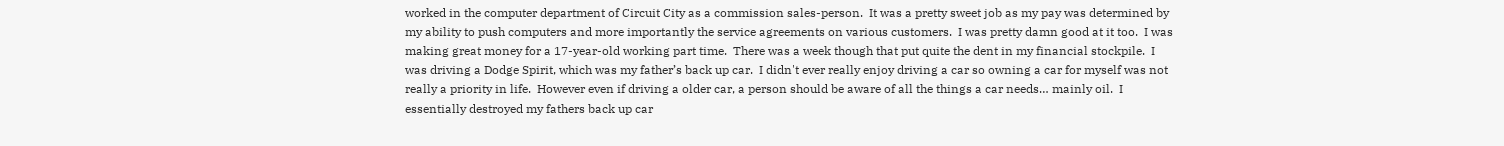worked in the computer department of Circuit City as a commission sales-person.  It was a pretty sweet job as my pay was determined by my ability to push computers and more importantly the service agreements on various customers.  I was pretty damn good at it too.  I was making great money for a 17-year-old working part time.  There was a week though that put quite the dent in my financial stockpile.  I was driving a Dodge Spirit, which was my father’s back up car.  I didn't ever really enjoy driving a car so owning a car for myself was not really a priority in life.  However even if driving a older car, a person should be aware of all the things a car needs… mainly oil.  I essentially destroyed my fathers back up car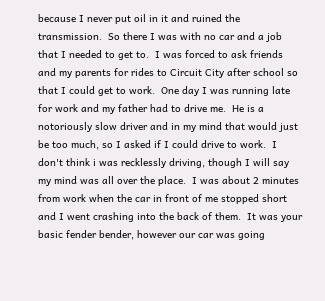because I never put oil in it and ruined the transmission.  So there I was with no car and a job that I needed to get to.  I was forced to ask friends and my parents for rides to Circuit City after school so that I could get to work.  One day I was running late for work and my father had to drive me.  He is a notoriously slow driver and in my mind that would just be too much, so I asked if I could drive to work.  I don't think i was recklessly driving, though I will say my mind was all over the place.  I was about 2 minutes from work when the car in front of me stopped short and I went crashing into the back of them.  It was your basic fender bender, however our car was going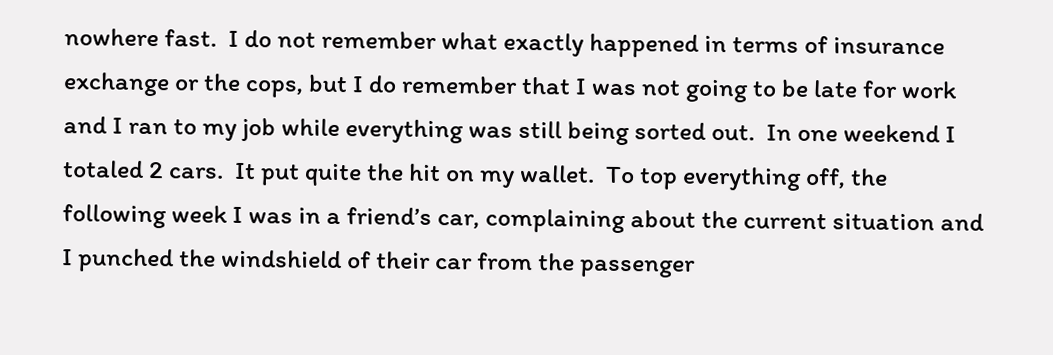nowhere fast.  I do not remember what exactly happened in terms of insurance exchange or the cops, but I do remember that I was not going to be late for work and I ran to my job while everything was still being sorted out.  In one weekend I totaled 2 cars.  It put quite the hit on my wallet.  To top everything off, the following week I was in a friend’s car, complaining about the current situation and I punched the windshield of their car from the passenger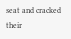seat and cracked their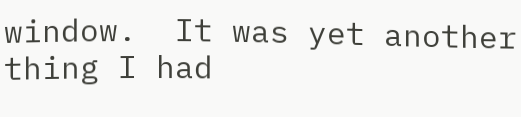window.  It was yet another thing I had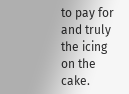to pay for and truly the icing on the cake.